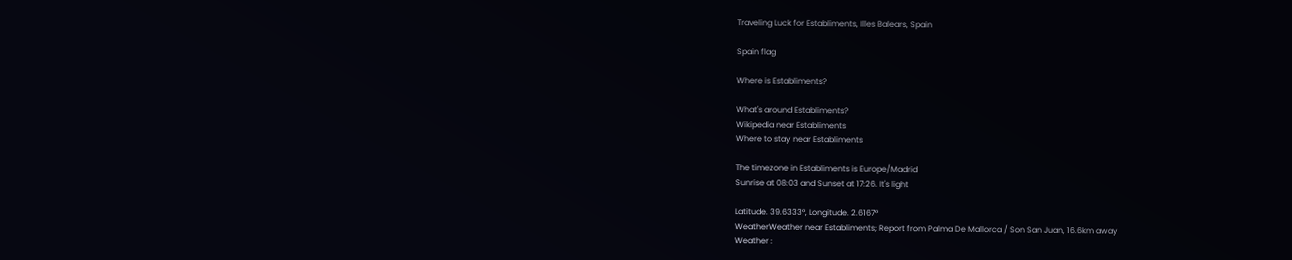Traveling Luck for Establiments, Illes Balears, Spain

Spain flag

Where is Establiments?

What's around Establiments?
Wikipedia near Establiments
Where to stay near Establiments

The timezone in Establiments is Europe/Madrid
Sunrise at 08:03 and Sunset at 17:26. It's light

Latitude. 39.6333°, Longitude. 2.6167°
WeatherWeather near Establiments; Report from Palma De Mallorca / Son San Juan, 16.6km away
Weather :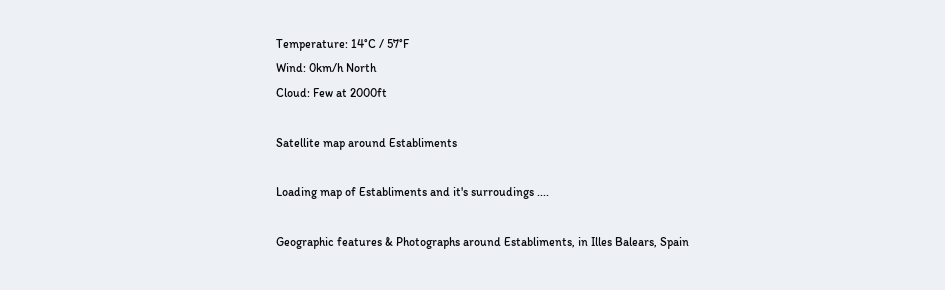Temperature: 14°C / 57°F
Wind: 0km/h North
Cloud: Few at 2000ft

Satellite map around Establiments

Loading map of Establiments and it's surroudings ....

Geographic features & Photographs around Establiments, in Illes Balears, Spain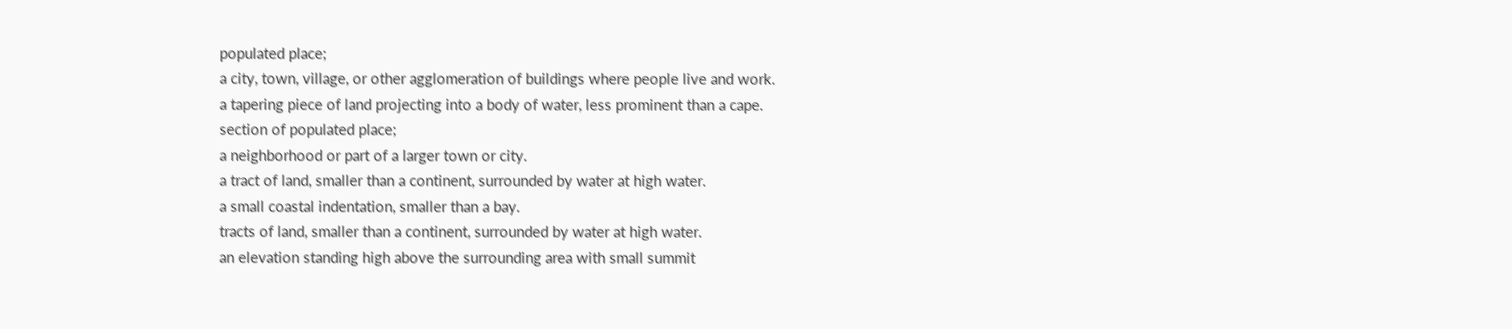populated place;
a city, town, village, or other agglomeration of buildings where people live and work.
a tapering piece of land projecting into a body of water, less prominent than a cape.
section of populated place;
a neighborhood or part of a larger town or city.
a tract of land, smaller than a continent, surrounded by water at high water.
a small coastal indentation, smaller than a bay.
tracts of land, smaller than a continent, surrounded by water at high water.
an elevation standing high above the surrounding area with small summit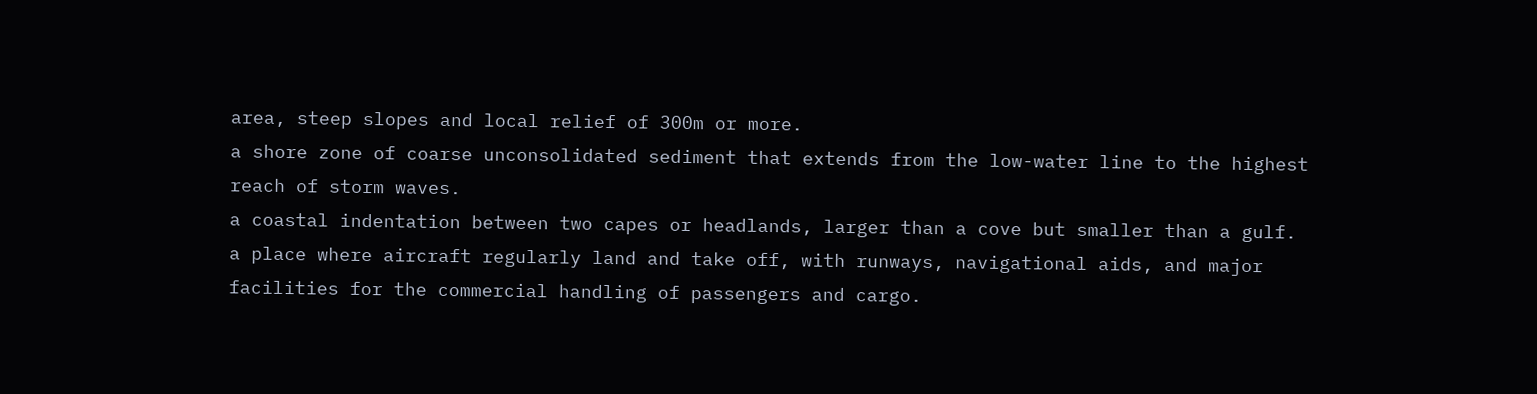area, steep slopes and local relief of 300m or more.
a shore zone of coarse unconsolidated sediment that extends from the low-water line to the highest reach of storm waves.
a coastal indentation between two capes or headlands, larger than a cove but smaller than a gulf.
a place where aircraft regularly land and take off, with runways, navigational aids, and major facilities for the commercial handling of passengers and cargo.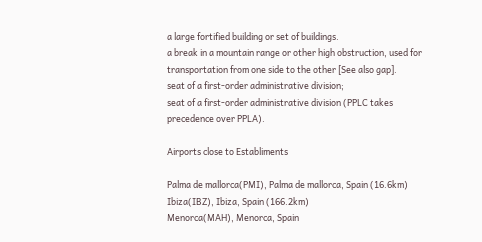a large fortified building or set of buildings.
a break in a mountain range or other high obstruction, used for transportation from one side to the other [See also gap].
seat of a first-order administrative division;
seat of a first-order administrative division (PPLC takes precedence over PPLA).

Airports close to Establiments

Palma de mallorca(PMI), Palma de mallorca, Spain (16.6km)
Ibiza(IBZ), Ibiza, Spain (166.2km)
Menorca(MAH), Menorca, Spain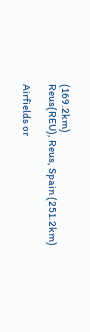(169.2km)
Reus(REU), Reus, Spain (251.2km)

Airfields or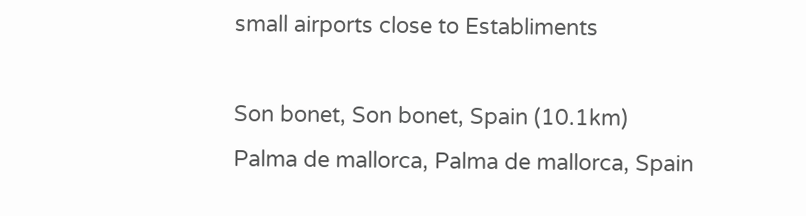small airports close to Establiments

Son bonet, Son bonet, Spain (10.1km)
Palma de mallorca, Palma de mallorca, Spain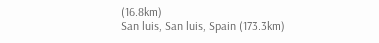(16.8km)
San luis, San luis, Spain (173.3km)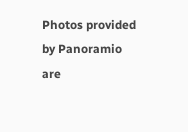Photos provided by Panoramio are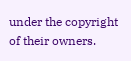under the copyright of their owners.